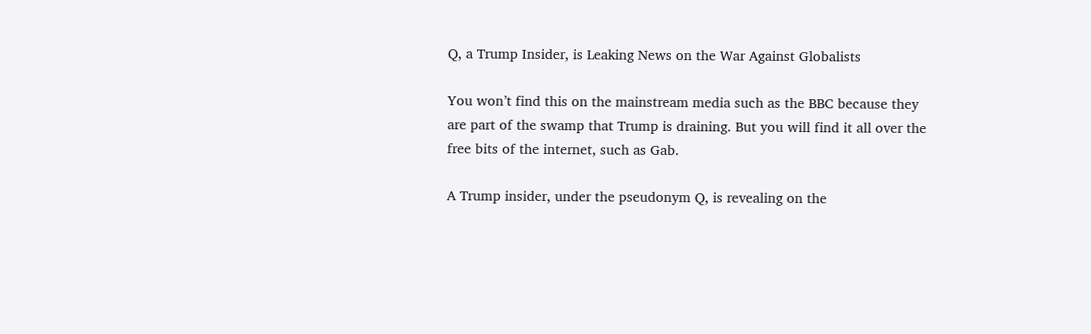Q, a Trump Insider, is Leaking News on the War Against Globalists

You won’t find this on the mainstream media such as the BBC because they are part of the swamp that Trump is draining. But you will find it all over the free bits of the internet, such as Gab.

A Trump insider, under the pseudonym Q, is revealing on the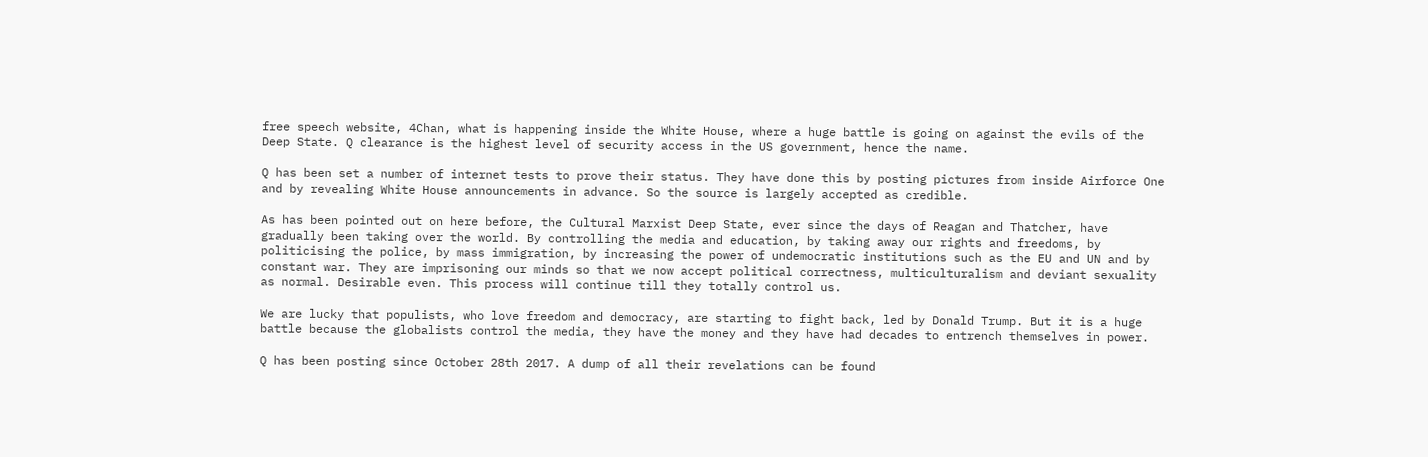free speech website, 4Chan, what is happening inside the White House, where a huge battle is going on against the evils of the Deep State. Q clearance is the highest level of security access in the US government, hence the name.

Q has been set a number of internet tests to prove their status. They have done this by posting pictures from inside Airforce One and by revealing White House announcements in advance. So the source is largely accepted as credible.

As has been pointed out on here before, the Cultural Marxist Deep State, ever since the days of Reagan and Thatcher, have gradually been taking over the world. By controlling the media and education, by taking away our rights and freedoms, by politicising the police, by mass immigration, by increasing the power of undemocratic institutions such as the EU and UN and by constant war. They are imprisoning our minds so that we now accept political correctness, multiculturalism and deviant sexuality as normal. Desirable even. This process will continue till they totally control us.

We are lucky that populists, who love freedom and democracy, are starting to fight back, led by Donald Trump. But it is a huge battle because the globalists control the media, they have the money and they have had decades to entrench themselves in power.

Q has been posting since October 28th 2017. A dump of all their revelations can be found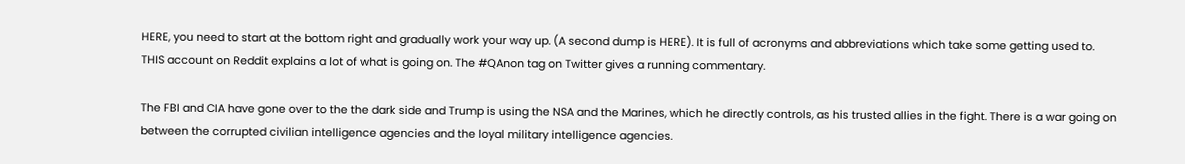HERE, you need to start at the bottom right and gradually work your way up. (A second dump is HERE). It is full of acronyms and abbreviations which take some getting used to. THIS account on Reddit explains a lot of what is going on. The #QAnon tag on Twitter gives a running commentary.

The FBI and CIA have gone over to the the dark side and Trump is using the NSA and the Marines, which he directly controls, as his trusted allies in the fight. There is a war going on between the corrupted civilian intelligence agencies and the loyal military intelligence agencies.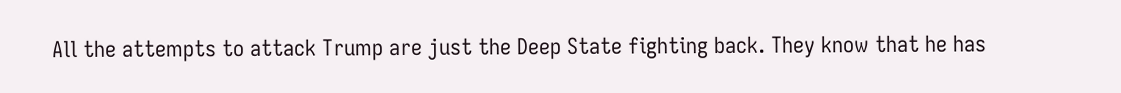All the attempts to attack Trump are just the Deep State fighting back. They know that he has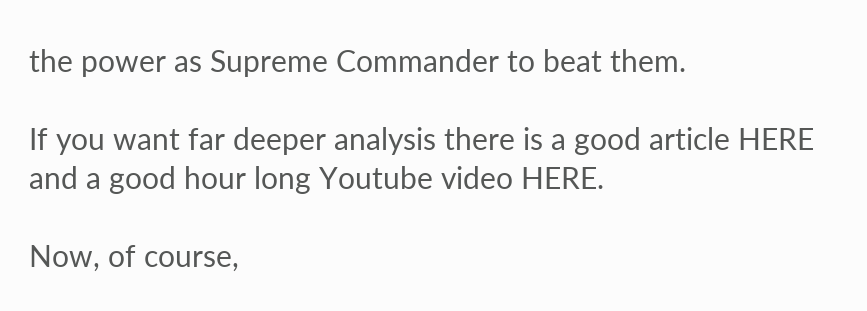the power as Supreme Commander to beat them.

If you want far deeper analysis there is a good article HERE and a good hour long Youtube video HERE.

Now, of course,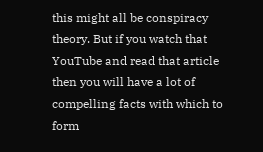this might all be conspiracy theory. But if you watch that YouTube and read that article then you will have a lot of compelling facts with which to form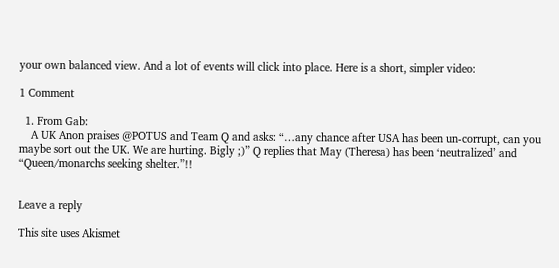your own balanced view. And a lot of events will click into place. Here is a short, simpler video:

1 Comment

  1. From Gab:
    A UK Anon praises @POTUS and Team Q and asks: “…any chance after USA has been un-corrupt, can you maybe sort out the UK. We are hurting. Bigly ;)” Q replies that May (Theresa) has been ‘neutralized’ and “Queen/monarchs seeking shelter.”!!


Leave a reply

This site uses Akismet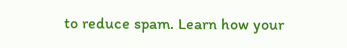to reduce spam. Learn how your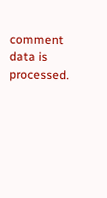comment data is processed.